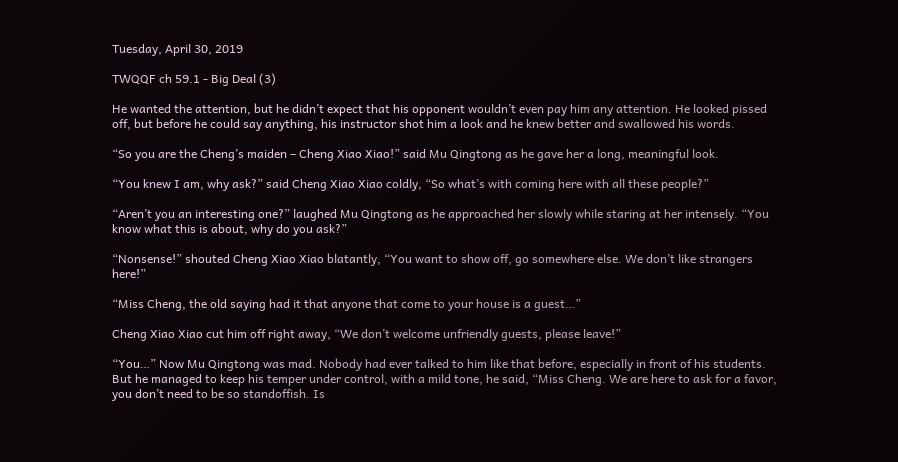Tuesday, April 30, 2019

TWQQF ch 59.1 - Big Deal (3)

He wanted the attention, but he didn’t expect that his opponent wouldn’t even pay him any attention. He looked pissed off, but before he could say anything, his instructor shot him a look and he knew better and swallowed his words.

“So you are the Cheng’s maiden – Cheng Xiao Xiao!” said Mu Qingtong as he gave her a long, meaningful look.

“You knew I am, why ask?” said Cheng Xiao Xiao coldly, “So what’s with coming here with all these people?”

“Aren’t you an interesting one?” laughed Mu Qingtong as he approached her slowly while staring at her intensely. “You know what this is about, why do you ask?”

“Nonsense!” shouted Cheng Xiao Xiao blatantly, “You want to show off, go somewhere else. We don’t like strangers here!”

“Miss Cheng, the old saying had it that anyone that come to your house is a guest…”

Cheng Xiao Xiao cut him off right away, “We don’t welcome unfriendly guests, please leave!”

“You…” Now Mu Qingtong was mad. Nobody had ever talked to him like that before, especially in front of his students. But he managed to keep his temper under control, with a mild tone, he said, “Miss Cheng. We are here to ask for a favor, you don’t need to be so standoffish. Is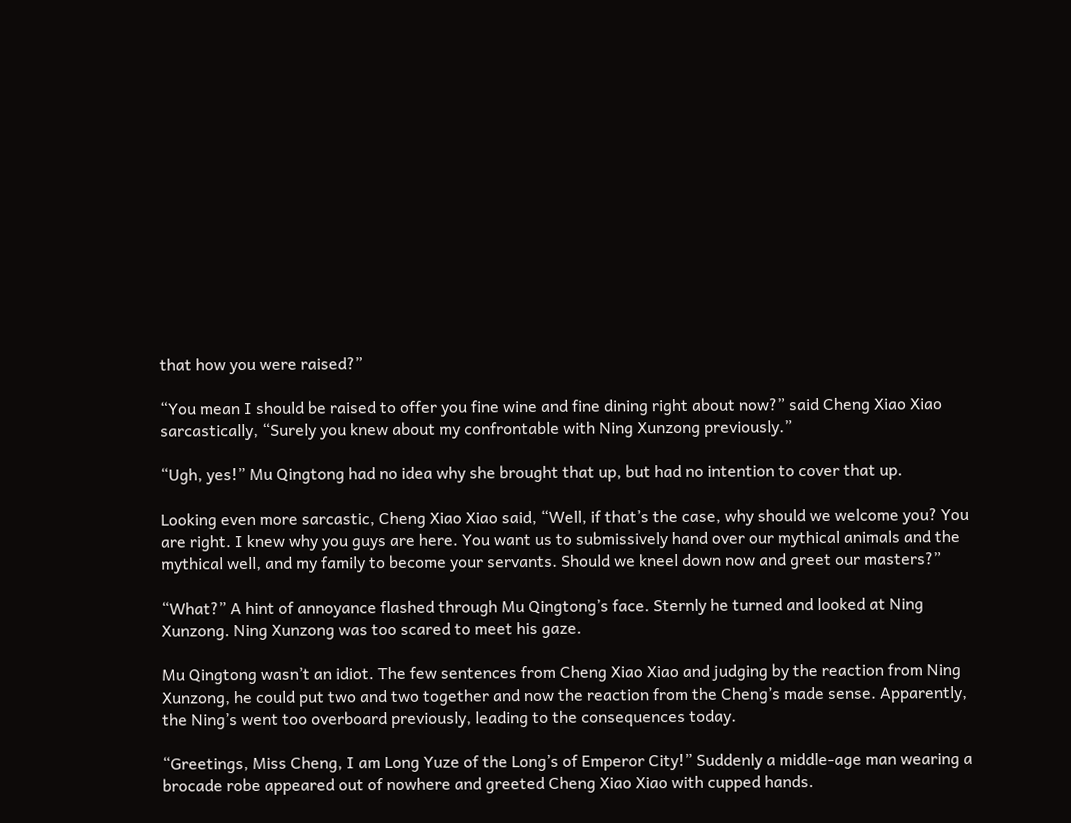that how you were raised?”

“You mean I should be raised to offer you fine wine and fine dining right about now?” said Cheng Xiao Xiao sarcastically, “Surely you knew about my confrontable with Ning Xunzong previously.”

“Ugh, yes!” Mu Qingtong had no idea why she brought that up, but had no intention to cover that up.

Looking even more sarcastic, Cheng Xiao Xiao said, “Well, if that’s the case, why should we welcome you? You are right. I knew why you guys are here. You want us to submissively hand over our mythical animals and the mythical well, and my family to become your servants. Should we kneel down now and greet our masters?”

“What?” A hint of annoyance flashed through Mu Qingtong’s face. Sternly he turned and looked at Ning Xunzong. Ning Xunzong was too scared to meet his gaze.

Mu Qingtong wasn’t an idiot. The few sentences from Cheng Xiao Xiao and judging by the reaction from Ning Xunzong, he could put two and two together and now the reaction from the Cheng’s made sense. Apparently, the Ning’s went too overboard previously, leading to the consequences today.

“Greetings, Miss Cheng, I am Long Yuze of the Long’s of Emperor City!” Suddenly a middle-age man wearing a brocade robe appeared out of nowhere and greeted Cheng Xiao Xiao with cupped hands.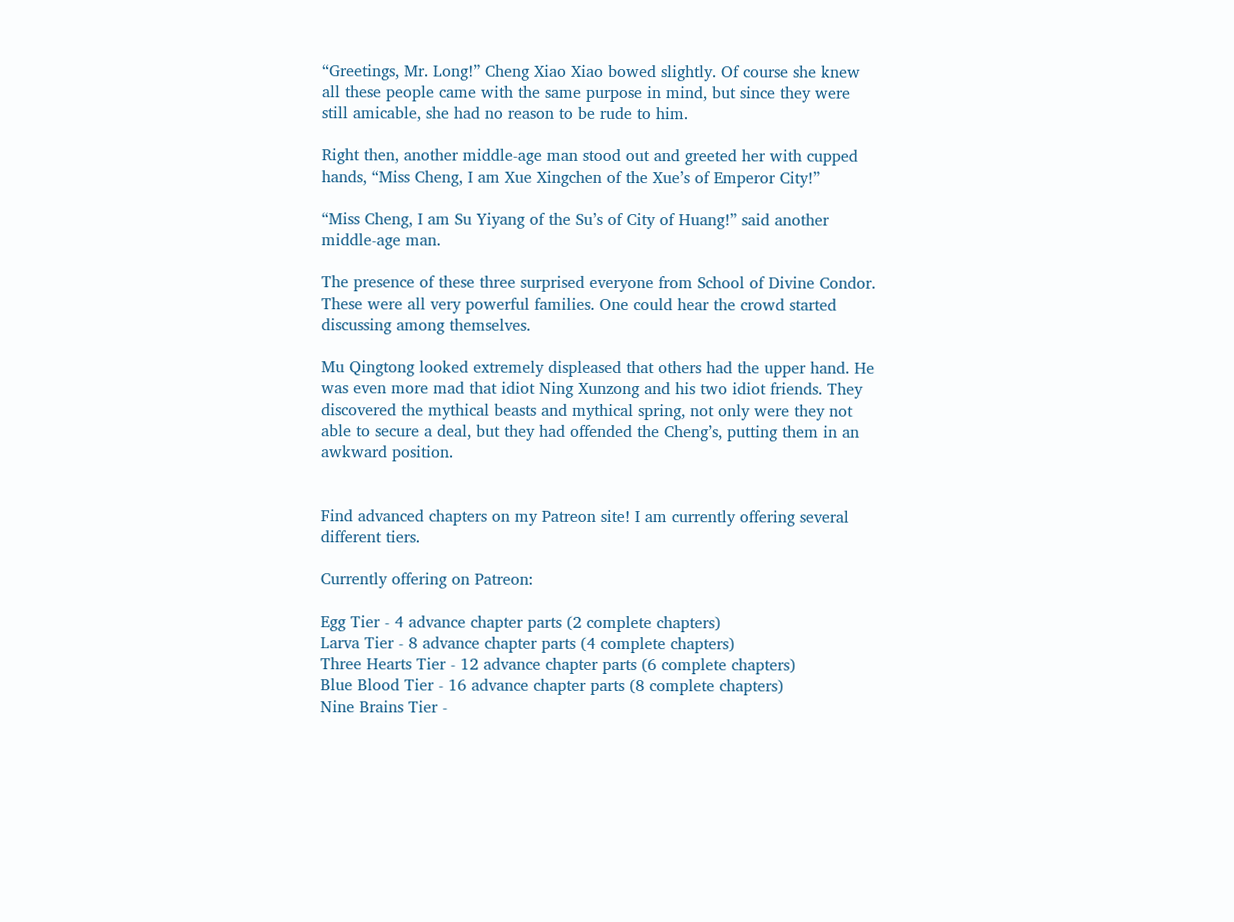“Greetings, Mr. Long!” Cheng Xiao Xiao bowed slightly. Of course she knew all these people came with the same purpose in mind, but since they were still amicable, she had no reason to be rude to him.

Right then, another middle-age man stood out and greeted her with cupped hands, “Miss Cheng, I am Xue Xingchen of the Xue’s of Emperor City!”

“Miss Cheng, I am Su Yiyang of the Su’s of City of Huang!” said another middle-age man.

The presence of these three surprised everyone from School of Divine Condor. These were all very powerful families. One could hear the crowd started discussing among themselves.

Mu Qingtong looked extremely displeased that others had the upper hand. He was even more mad that idiot Ning Xunzong and his two idiot friends. They discovered the mythical beasts and mythical spring, not only were they not able to secure a deal, but they had offended the Cheng’s, putting them in an awkward position.


Find advanced chapters on my Patreon site! I am currently offering several different tiers.

Currently offering on Patreon:

Egg Tier - 4 advance chapter parts (2 complete chapters)
Larva Tier - 8 advance chapter parts (4 complete chapters)
Three Hearts Tier - 12 advance chapter parts (6 complete chapters)
Blue Blood Tier - 16 advance chapter parts (8 complete chapters)
Nine Brains Tier -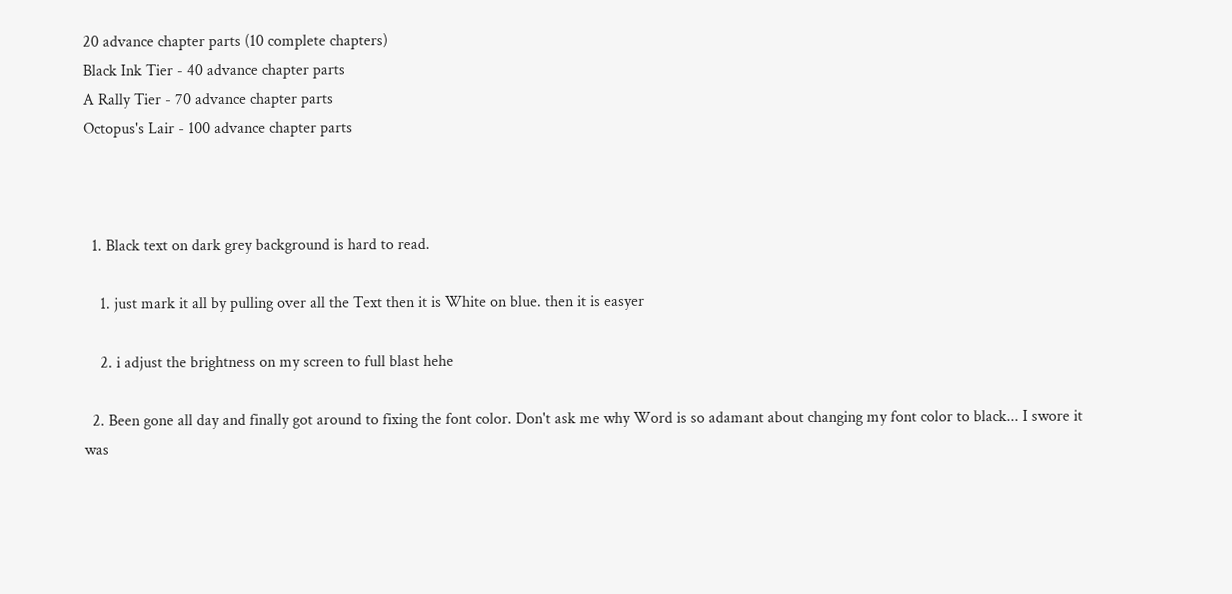20 advance chapter parts (10 complete chapters)
Black Ink Tier - 40 advance chapter parts
A Rally Tier - 70 advance chapter parts
Octopus's Lair - 100 advance chapter parts



  1. Black text on dark grey background is hard to read.

    1. just mark it all by pulling over all the Text then it is White on blue. then it is easyer

    2. i adjust the brightness on my screen to full blast hehe

  2. Been gone all day and finally got around to fixing the font color. Don't ask me why Word is so adamant about changing my font color to black... I swore it was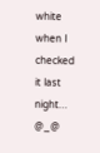white when I checked it last night... @_@